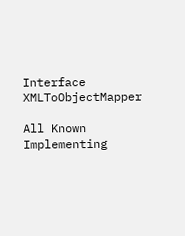Interface XMLToObjectMapper

All Known Implementing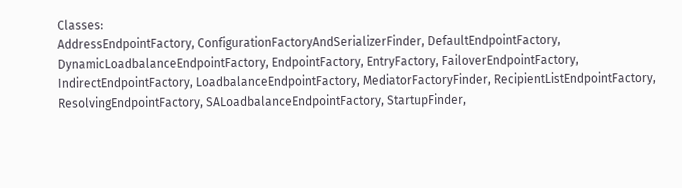Classes:
AddressEndpointFactory, ConfigurationFactoryAndSerializerFinder, DefaultEndpointFactory, DynamicLoadbalanceEndpointFactory, EndpointFactory, EntryFactory, FailoverEndpointFactory, IndirectEndpointFactory, LoadbalanceEndpointFactory, MediatorFactoryFinder, RecipientListEndpointFactory, ResolvingEndpointFactory, SALoadbalanceEndpointFactory, StartupFinder,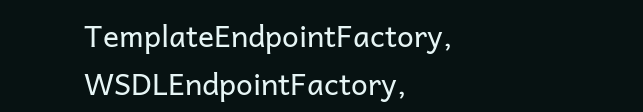TemplateEndpointFactory, WSDLEndpointFactory,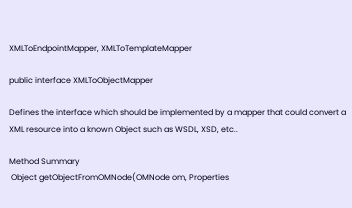XMLToEndpointMapper, XMLToTemplateMapper

public interface XMLToObjectMapper

Defines the interface which should be implemented by a mapper that could convert a XML resource into a known Object such as WSDL, XSD, etc..

Method Summary
 Object getObjectFromOMNode(OMNode om, Properties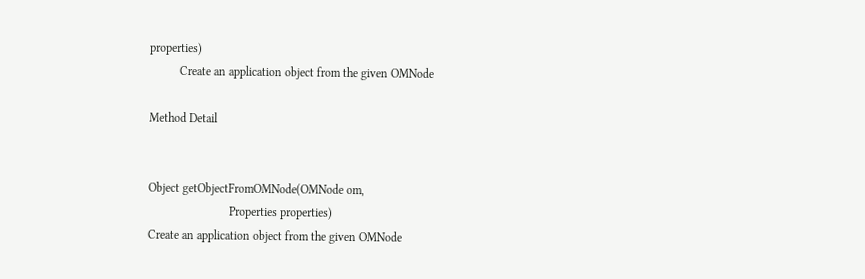properties)
          Create an application object from the given OMNode

Method Detail


Object getObjectFromOMNode(OMNode om,
                           Properties properties)
Create an application object from the given OMNode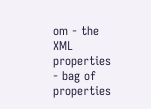om - the XML
properties - bag of properties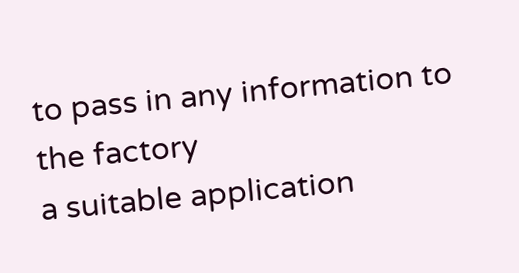to pass in any information to the factory
a suitable application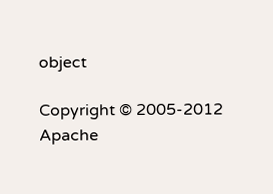object

Copyright © 2005-2012 Apache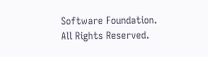Software Foundation. All Rights Reserved.